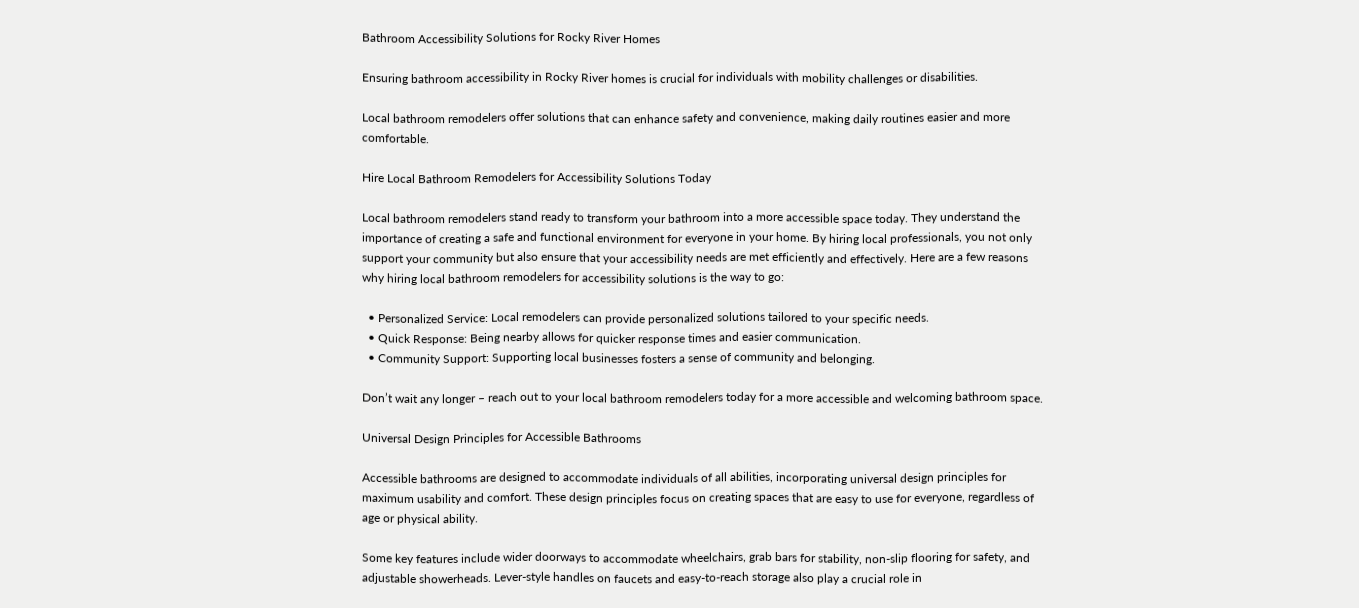Bathroom Accessibility Solutions for Rocky River Homes

Ensuring bathroom accessibility in Rocky River homes is crucial for individuals with mobility challenges or disabilities.

Local bathroom remodelers offer solutions that can enhance safety and convenience, making daily routines easier and more comfortable.

Hire Local Bathroom Remodelers for Accessibility Solutions Today

Local bathroom remodelers stand ready to transform your bathroom into a more accessible space today. They understand the importance of creating a safe and functional environment for everyone in your home. By hiring local professionals, you not only support your community but also ensure that your accessibility needs are met efficiently and effectively. Here are a few reasons why hiring local bathroom remodelers for accessibility solutions is the way to go:

  • Personalized Service: Local remodelers can provide personalized solutions tailored to your specific needs.
  • Quick Response: Being nearby allows for quicker response times and easier communication.
  • Community Support: Supporting local businesses fosters a sense of community and belonging.

Don’t wait any longer – reach out to your local bathroom remodelers today for a more accessible and welcoming bathroom space.

Universal Design Principles for Accessible Bathrooms

Accessible bathrooms are designed to accommodate individuals of all abilities, incorporating universal design principles for maximum usability and comfort. These design principles focus on creating spaces that are easy to use for everyone, regardless of age or physical ability.

Some key features include wider doorways to accommodate wheelchairs, grab bars for stability, non-slip flooring for safety, and adjustable showerheads. Lever-style handles on faucets and easy-to-reach storage also play a crucial role in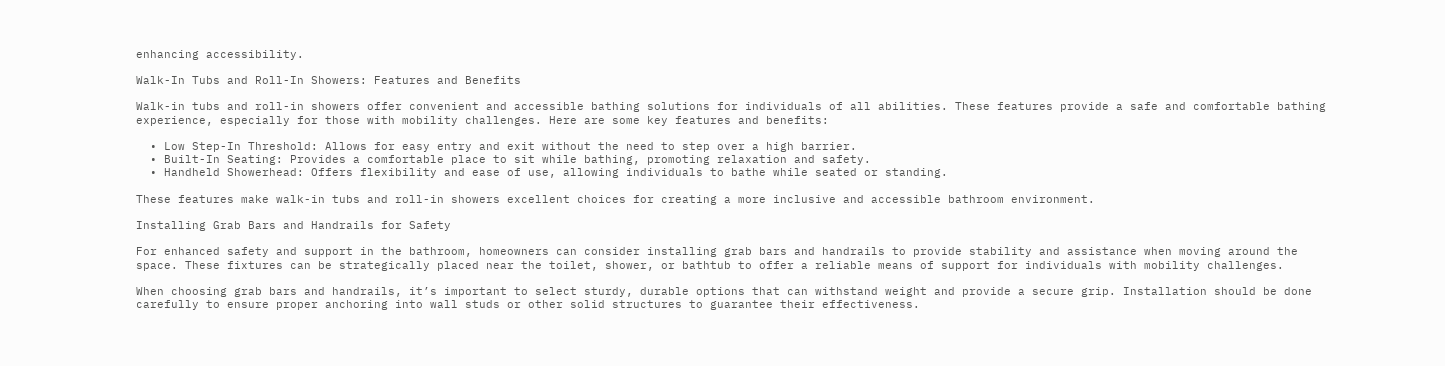enhancing accessibility.

Walk-In Tubs and Roll-In Showers: Features and Benefits

Walk-in tubs and roll-in showers offer convenient and accessible bathing solutions for individuals of all abilities. These features provide a safe and comfortable bathing experience, especially for those with mobility challenges. Here are some key features and benefits:

  • Low Step-In Threshold: Allows for easy entry and exit without the need to step over a high barrier.
  • Built-In Seating: Provides a comfortable place to sit while bathing, promoting relaxation and safety.
  • Handheld Showerhead: Offers flexibility and ease of use, allowing individuals to bathe while seated or standing.

These features make walk-in tubs and roll-in showers excellent choices for creating a more inclusive and accessible bathroom environment.

Installing Grab Bars and Handrails for Safety

For enhanced safety and support in the bathroom, homeowners can consider installing grab bars and handrails to provide stability and assistance when moving around the space. These fixtures can be strategically placed near the toilet, shower, or bathtub to offer a reliable means of support for individuals with mobility challenges.

When choosing grab bars and handrails, it’s important to select sturdy, durable options that can withstand weight and provide a secure grip. Installation should be done carefully to ensure proper anchoring into wall studs or other solid structures to guarantee their effectiveness.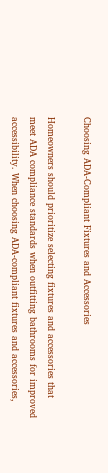Choosing ADA-Compliant Fixtures and Accessories

Homeowners should prioritize selecting fixtures and accessories that meet ADA compliance standards when outfitting bathrooms for improved accessibility. When choosing ADA-compliant fixtures and accessories,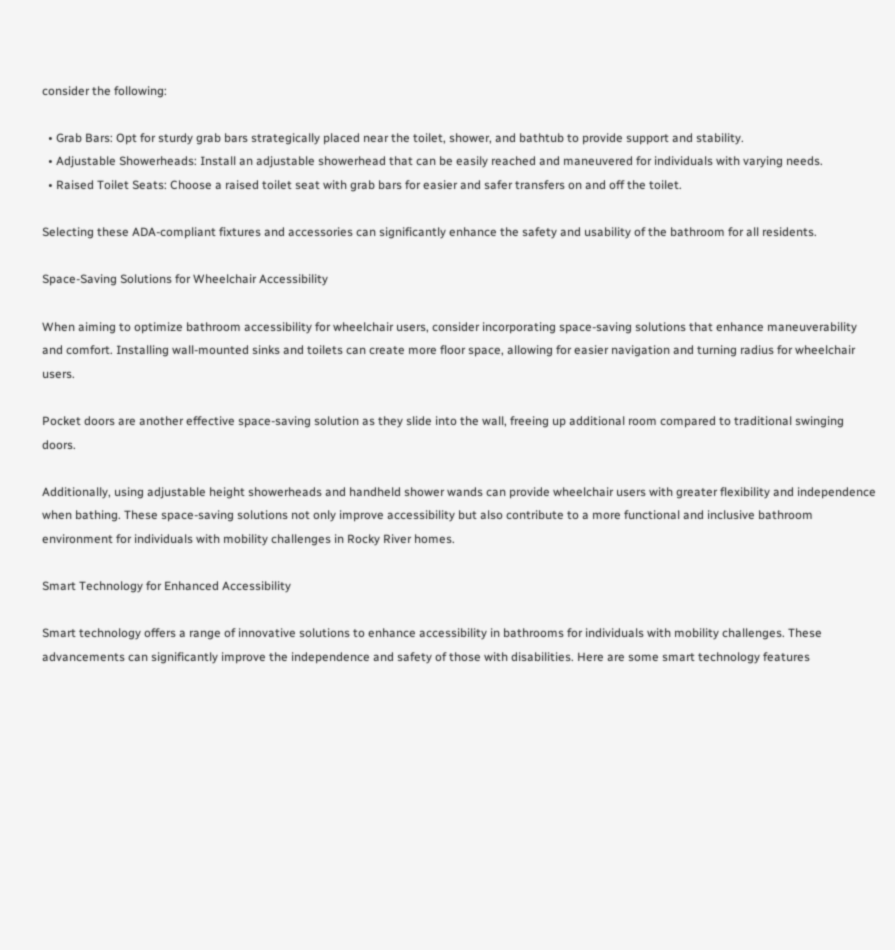consider the following:

  • Grab Bars: Opt for sturdy grab bars strategically placed near the toilet, shower, and bathtub to provide support and stability.
  • Adjustable Showerheads: Install an adjustable showerhead that can be easily reached and maneuvered for individuals with varying needs.
  • Raised Toilet Seats: Choose a raised toilet seat with grab bars for easier and safer transfers on and off the toilet.

Selecting these ADA-compliant fixtures and accessories can significantly enhance the safety and usability of the bathroom for all residents.

Space-Saving Solutions for Wheelchair Accessibility

When aiming to optimize bathroom accessibility for wheelchair users, consider incorporating space-saving solutions that enhance maneuverability and comfort. Installing wall-mounted sinks and toilets can create more floor space, allowing for easier navigation and turning radius for wheelchair users.

Pocket doors are another effective space-saving solution as they slide into the wall, freeing up additional room compared to traditional swinging doors.

Additionally, using adjustable height showerheads and handheld shower wands can provide wheelchair users with greater flexibility and independence when bathing. These space-saving solutions not only improve accessibility but also contribute to a more functional and inclusive bathroom environment for individuals with mobility challenges in Rocky River homes.

Smart Technology for Enhanced Accessibility

Smart technology offers a range of innovative solutions to enhance accessibility in bathrooms for individuals with mobility challenges. These advancements can significantly improve the independence and safety of those with disabilities. Here are some smart technology features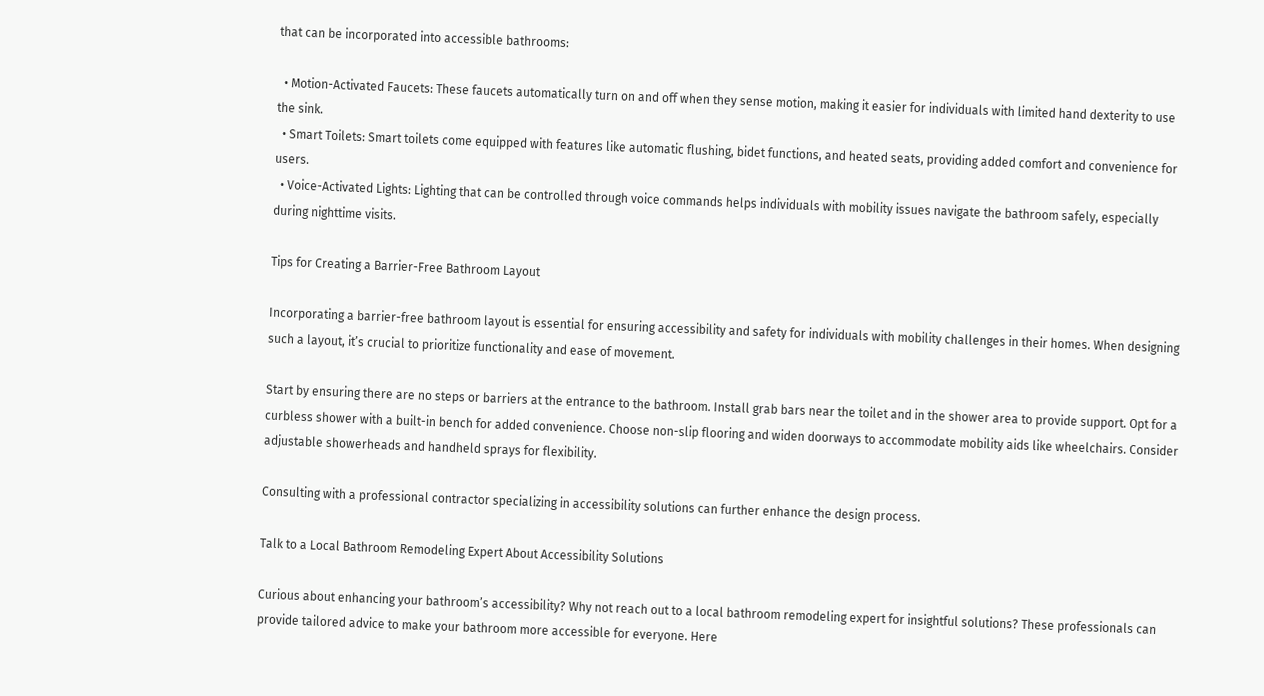that can be incorporated into accessible bathrooms:

  • Motion-Activated Faucets: These faucets automatically turn on and off when they sense motion, making it easier for individuals with limited hand dexterity to use the sink.
  • Smart Toilets: Smart toilets come equipped with features like automatic flushing, bidet functions, and heated seats, providing added comfort and convenience for users.
  • Voice-Activated Lights: Lighting that can be controlled through voice commands helps individuals with mobility issues navigate the bathroom safely, especially during nighttime visits.

Tips for Creating a Barrier-Free Bathroom Layout

Incorporating a barrier-free bathroom layout is essential for ensuring accessibility and safety for individuals with mobility challenges in their homes. When designing such a layout, it’s crucial to prioritize functionality and ease of movement.

Start by ensuring there are no steps or barriers at the entrance to the bathroom. Install grab bars near the toilet and in the shower area to provide support. Opt for a curbless shower with a built-in bench for added convenience. Choose non-slip flooring and widen doorways to accommodate mobility aids like wheelchairs. Consider adjustable showerheads and handheld sprays for flexibility.

Consulting with a professional contractor specializing in accessibility solutions can further enhance the design process.

Talk to a Local Bathroom Remodeling Expert About Accessibility Solutions

Curious about enhancing your bathroom’s accessibility? Why not reach out to a local bathroom remodeling expert for insightful solutions? These professionals can provide tailored advice to make your bathroom more accessible for everyone. Here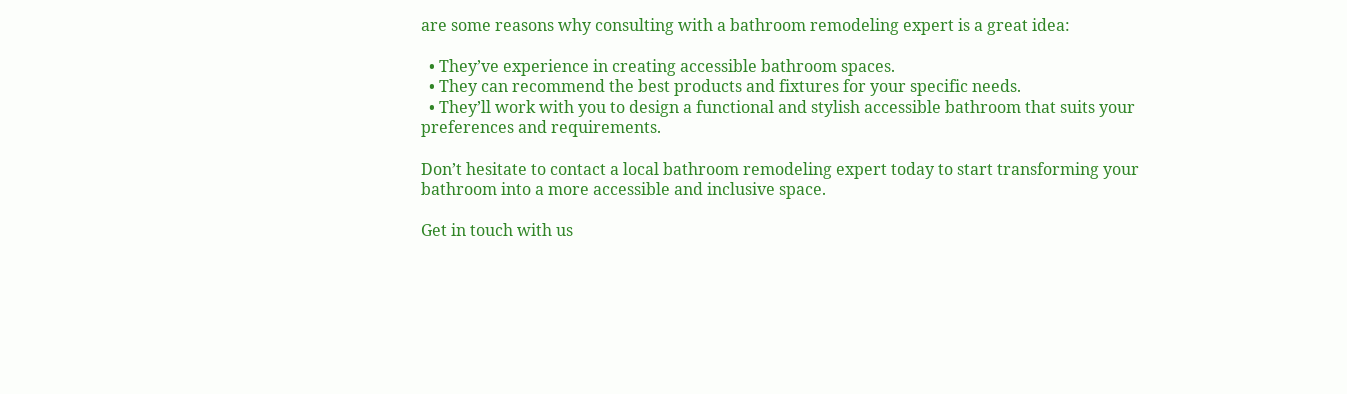are some reasons why consulting with a bathroom remodeling expert is a great idea:

  • They’ve experience in creating accessible bathroom spaces.
  • They can recommend the best products and fixtures for your specific needs.
  • They’ll work with you to design a functional and stylish accessible bathroom that suits your preferences and requirements.

Don’t hesitate to contact a local bathroom remodeling expert today to start transforming your bathroom into a more accessible and inclusive space.

Get in touch with us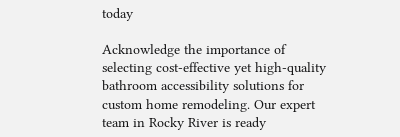today

Acknowledge the importance of selecting cost-effective yet high-quality bathroom accessibility solutions for custom home remodeling. Our expert team in Rocky River is ready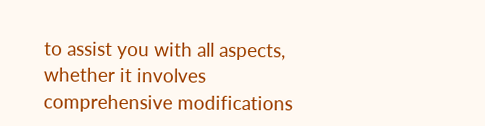to assist you with all aspects, whether it involves comprehensive modifications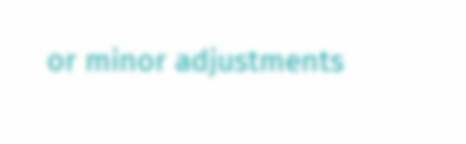or minor adjustments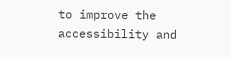to improve the accessibility and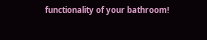functionality of your bathroom!